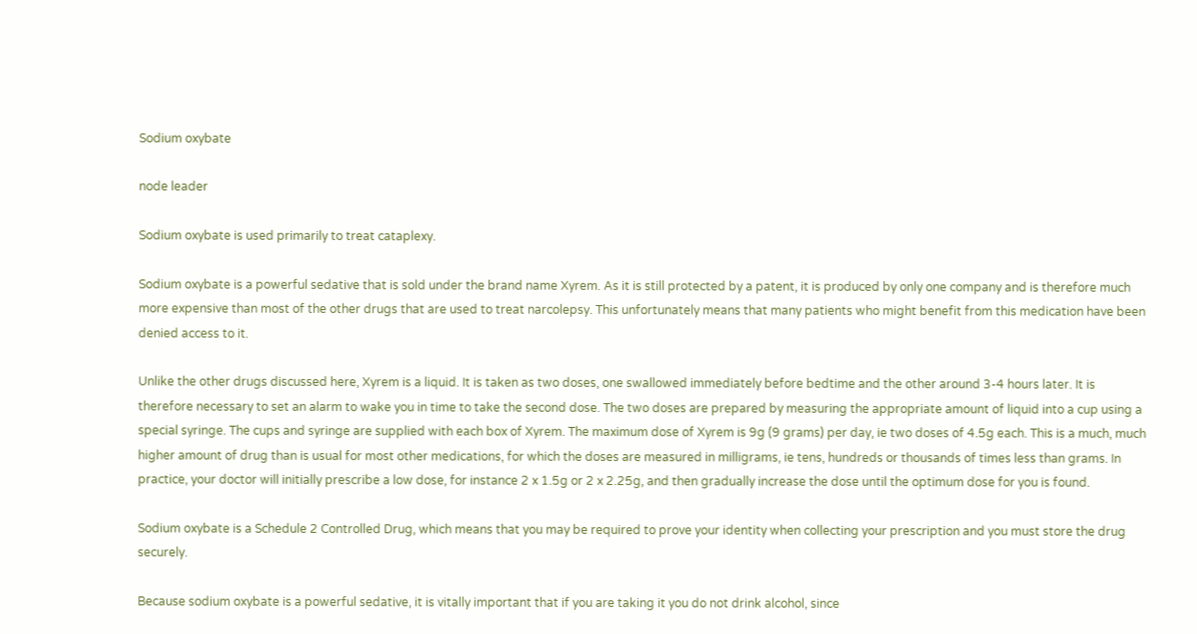Sodium oxybate

node leader

Sodium oxybate is used primarily to treat cataplexy.

Sodium oxybate is a powerful sedative that is sold under the brand name Xyrem. As it is still protected by a patent, it is produced by only one company and is therefore much more expensive than most of the other drugs that are used to treat narcolepsy. This unfortunately means that many patients who might benefit from this medication have been denied access to it.

Unlike the other drugs discussed here, Xyrem is a liquid. It is taken as two doses, one swallowed immediately before bedtime and the other around 3-4 hours later. It is therefore necessary to set an alarm to wake you in time to take the second dose. The two doses are prepared by measuring the appropriate amount of liquid into a cup using a special syringe. The cups and syringe are supplied with each box of Xyrem. The maximum dose of Xyrem is 9g (9 grams) per day, ie two doses of 4.5g each. This is a much, much higher amount of drug than is usual for most other medications, for which the doses are measured in milligrams, ie tens, hundreds or thousands of times less than grams. In practice, your doctor will initially prescribe a low dose, for instance 2 x 1.5g or 2 x 2.25g, and then gradually increase the dose until the optimum dose for you is found.

Sodium oxybate is a Schedule 2 Controlled Drug, which means that you may be required to prove your identity when collecting your prescription and you must store the drug securely.

Because sodium oxybate is a powerful sedative, it is vitally important that if you are taking it you do not drink alcohol, since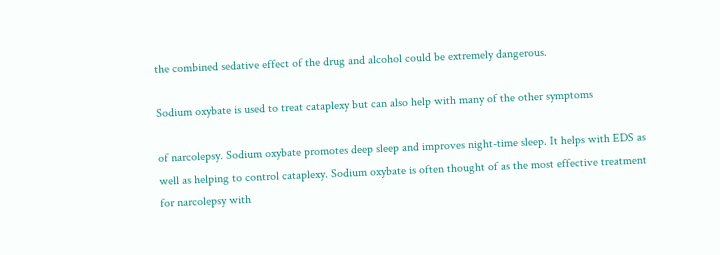the combined sedative effect of the drug and alcohol could be extremely dangerous.

Sodium oxybate is used to treat cataplexy but can also help with many of the other symptoms

of narcolepsy. Sodium oxybate promotes deep sleep and improves night-time sleep. It helps with EDS as well as helping to control cataplexy. Sodium oxybate is often thought of as the most effective treatment for narcolepsy with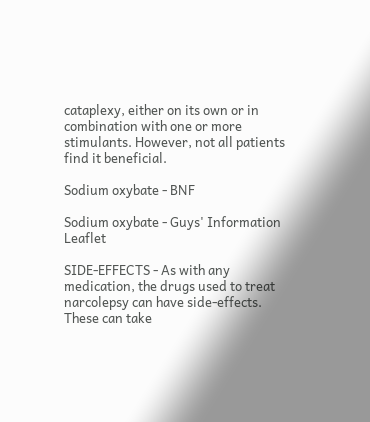cataplexy, either on its own or in combination with one or more stimulants. However, not all patients find it beneficial.

Sodium oxybate - BNF

Sodium oxybate - Guys' Information Leaflet

SIDE-EFFECTS - As with any medication, the drugs used to treat narcolepsy can have side-effects. These can take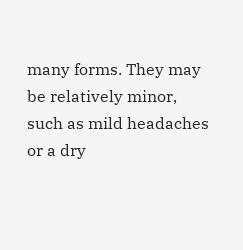many forms. They may be relatively minor, such as mild headaches or a dry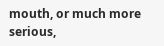mouth, or much more serious,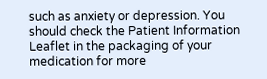such as anxiety or depression. You should check the Patient Information Leaflet in the packaging of your medication for more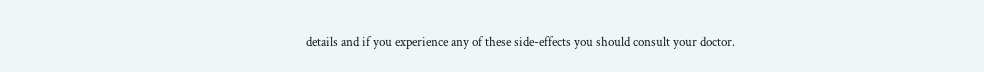details and if you experience any of these side-effects you should consult your doctor.